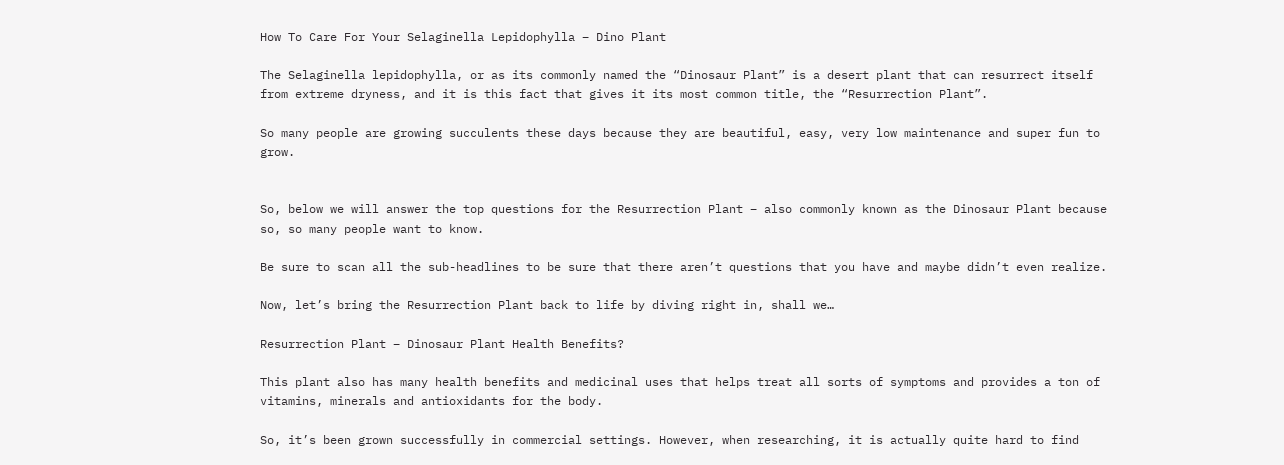How To Care For Your Selaginella Lepidophylla – Dino Plant

The Selaginella lepidophylla, or as its commonly named the “Dinosaur Plant” is a desert plant that can resurrect itself from extreme dryness, and it is this fact that gives it its most common title, the “Resurrection Plant”.

So many people are growing succulents these days because they are beautiful, easy, very low maintenance and super fun to grow.


So, below we will answer the top questions for the Resurrection Plant – also commonly known as the Dinosaur Plant because so, so many people want to know.

Be sure to scan all the sub-headlines to be sure that there aren’t questions that you have and maybe didn’t even realize.

Now, let’s bring the Resurrection Plant back to life by diving right in, shall we…

Resurrection Plant – Dinosaur Plant Health Benefits?

This plant also has many health benefits and medicinal uses that helps treat all sorts of symptoms and provides a ton of vitamins, minerals and antioxidants for the body.

So, it’s been grown successfully in commercial settings. However, when researching, it is actually quite hard to find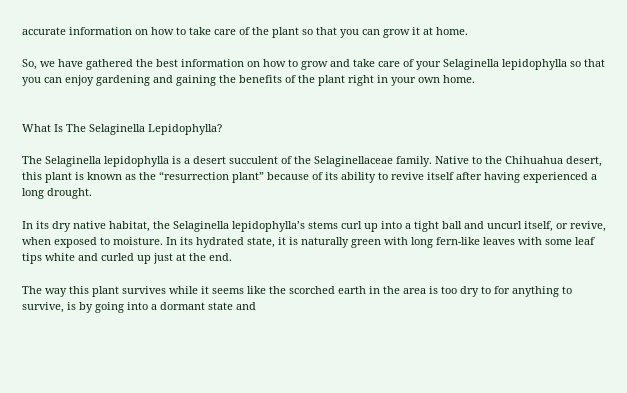accurate information on how to take care of the plant so that you can grow it at home.

So, we have gathered the best information on how to grow and take care of your Selaginella lepidophylla so that you can enjoy gardening and gaining the benefits of the plant right in your own home.


What Is The Selaginella Lepidophylla?

The Selaginella lepidophylla is a desert succulent of the Selaginellaceae family. Native to the Chihuahua desert, this plant is known as the “resurrection plant” because of its ability to revive itself after having experienced a long drought.

In its dry native habitat, the Selaginella lepidophylla’s stems curl up into a tight ball and uncurl itself, or revive, when exposed to moisture. In its hydrated state, it is naturally green with long fern-like leaves with some leaf tips white and curled up just at the end.

The way this plant survives while it seems like the scorched earth in the area is too dry to for anything to survive, is by going into a dormant state and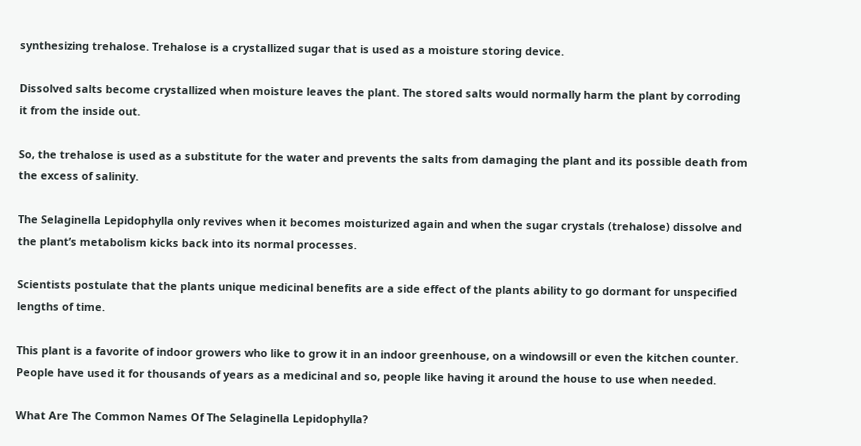synthesizing trehalose. Trehalose is a crystallized sugar that is used as a moisture storing device.

Dissolved salts become crystallized when moisture leaves the plant. The stored salts would normally harm the plant by corroding it from the inside out.

So, the trehalose is used as a substitute for the water and prevents the salts from damaging the plant and its possible death from the excess of salinity.

The Selaginella Lepidophylla only revives when it becomes moisturized again and when the sugar crystals (trehalose) dissolve and the plant’s metabolism kicks back into its normal processes.

Scientists postulate that the plants unique medicinal benefits are a side effect of the plants ability to go dormant for unspecified lengths of time.

This plant is a favorite of indoor growers who like to grow it in an indoor greenhouse, on a windowsill or even the kitchen counter. People have used it for thousands of years as a medicinal and so, people like having it around the house to use when needed.

What Are The Common Names Of The Selaginella Lepidophylla?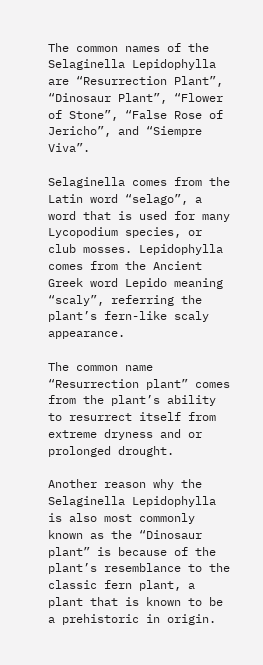The common names of the Selaginella Lepidophylla are “Resurrection Plant”, “Dinosaur Plant”, “Flower of Stone”, “False Rose of Jericho”, and “Siempre Viva”.

Selaginella comes from the Latin word “selago”, a word that is used for many Lycopodium species, or club mosses. Lepidophylla comes from the Ancient Greek word Lepido meaning “scaly”, referring the plant’s fern-like scaly appearance.

The common name “Resurrection plant” comes from the plant’s ability to resurrect itself from extreme dryness and or prolonged drought.

Another reason why the Selaginella Lepidophylla is also most commonly known as the “Dinosaur plant” is because of the plant’s resemblance to the classic fern plant, a plant that is known to be a prehistoric in origin.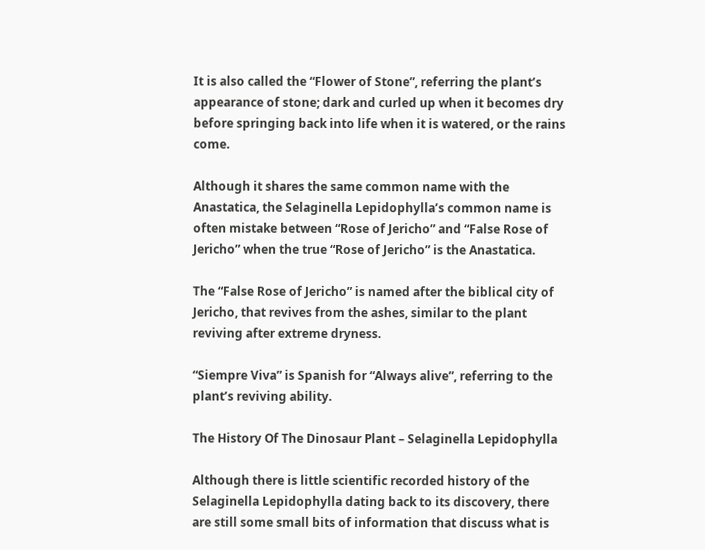It is also called the “Flower of Stone”, referring the plant’s appearance of stone; dark and curled up when it becomes dry before springing back into life when it is watered, or the rains come.

Although it shares the same common name with the Anastatica, the Selaginella Lepidophylla’s common name is often mistake between “Rose of Jericho” and “False Rose of Jericho” when the true “Rose of Jericho” is the Anastatica.

The “False Rose of Jericho” is named after the biblical city of Jericho, that revives from the ashes, similar to the plant reviving after extreme dryness.

“Siempre Viva” is Spanish for “Always alive”, referring to the plant’s reviving ability.

The History Of The Dinosaur Plant – Selaginella Lepidophylla

Although there is little scientific recorded history of the Selaginella Lepidophylla dating back to its discovery, there are still some small bits of information that discuss what is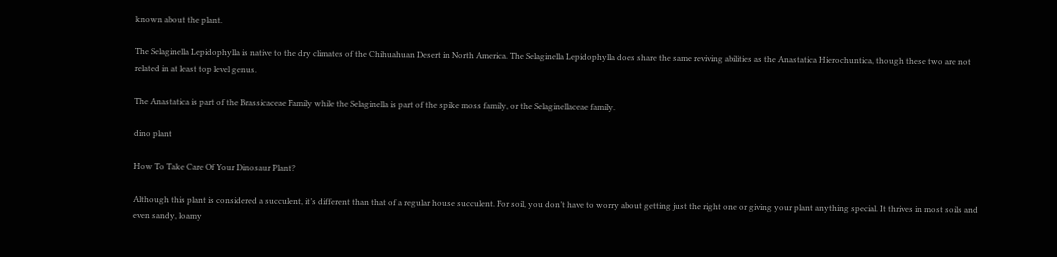known about the plant.

The Selaginella Lepidophylla is native to the dry climates of the Chihuahuan Desert in North America. The Selaginella Lepidophylla does share the same reviving abilities as the Anastatica Hierochuntica, though these two are not related in at least top level genus.

The Anastatica is part of the Brassicaceae Family while the Selaginella is part of the spike moss family, or the Selaginellaceae family.

dino plant

How To Take Care Of Your Dinosaur Plant?

Although this plant is considered a succulent, it’s different than that of a regular house succulent. For soil, you don’t have to worry about getting just the right one or giving your plant anything special. It thrives in most soils and even sandy, loamy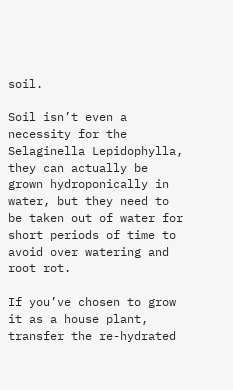soil.

Soil isn’t even a necessity for the Selaginella Lepidophylla, they can actually be grown hydroponically in water, but they need to be taken out of water for short periods of time to avoid over watering and root rot.

If you’ve chosen to grow it as a house plant, transfer the re-hydrated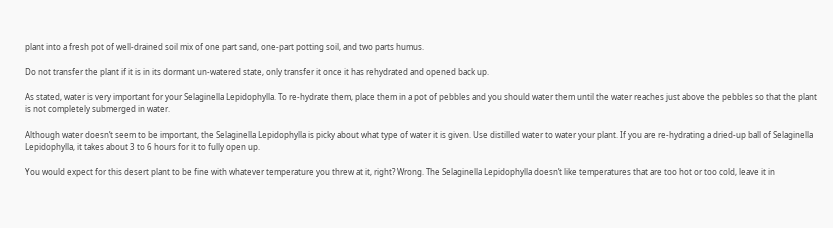plant into a fresh pot of well-drained soil mix of one part sand, one-part potting soil, and two parts humus.

Do not transfer the plant if it is in its dormant un-watered state, only transfer it once it has rehydrated and opened back up.

As stated, water is very important for your Selaginella Lepidophylla. To re-hydrate them, place them in a pot of pebbles and you should water them until the water reaches just above the pebbles so that the plant is not completely submerged in water.

Although water doesn’t seem to be important, the Selaginella Lepidophylla is picky about what type of water it is given. Use distilled water to water your plant. If you are re-hydrating a dried-up ball of Selaginella Lepidophylla, it takes about 3 to 6 hours for it to fully open up.

You would expect for this desert plant to be fine with whatever temperature you threw at it, right? Wrong. The Selaginella Lepidophylla doesn’t like temperatures that are too hot or too cold, leave it in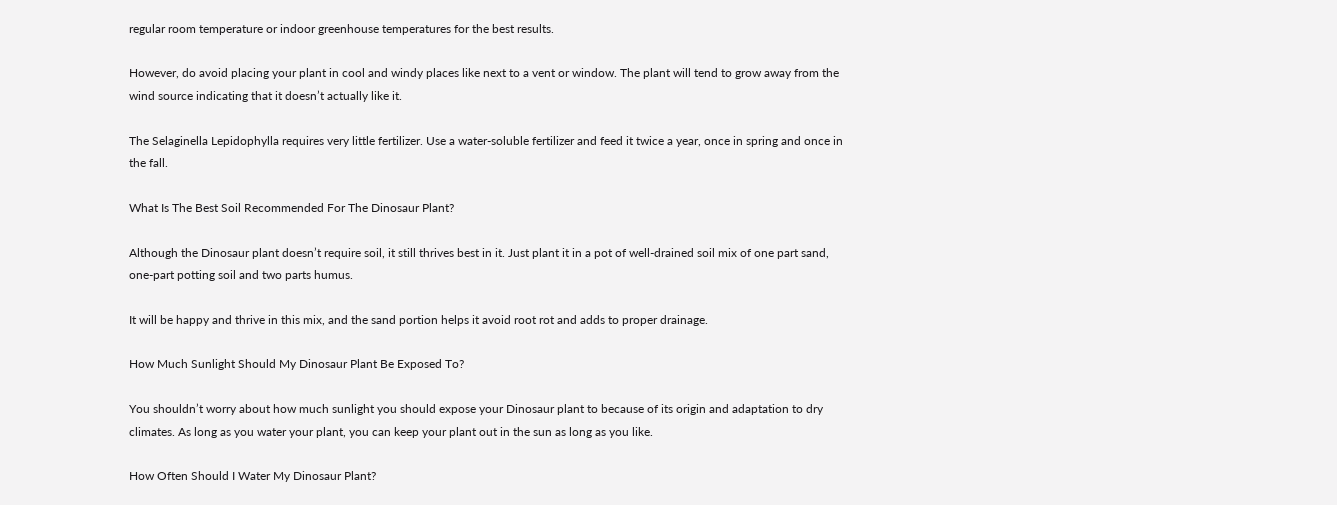regular room temperature or indoor greenhouse temperatures for the best results.

However, do avoid placing your plant in cool and windy places like next to a vent or window. The plant will tend to grow away from the wind source indicating that it doesn’t actually like it.

The Selaginella Lepidophylla requires very little fertilizer. Use a water-soluble fertilizer and feed it twice a year, once in spring and once in the fall.

What Is The Best Soil Recommended For The Dinosaur Plant?

Although the Dinosaur plant doesn’t require soil, it still thrives best in it. Just plant it in a pot of well-drained soil mix of one part sand, one-part potting soil and two parts humus.

It will be happy and thrive in this mix, and the sand portion helps it avoid root rot and adds to proper drainage.

How Much Sunlight Should My Dinosaur Plant Be Exposed To?

You shouldn’t worry about how much sunlight you should expose your Dinosaur plant to because of its origin and adaptation to dry climates. As long as you water your plant, you can keep your plant out in the sun as long as you like.

How Often Should I Water My Dinosaur Plant?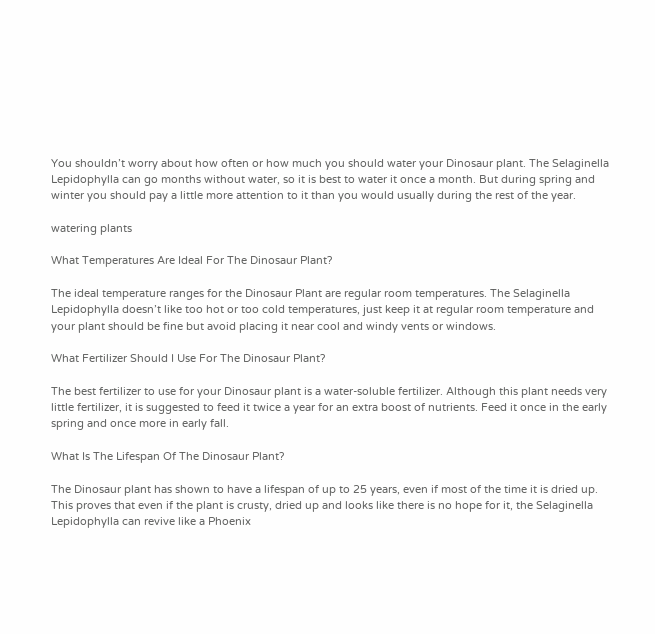You shouldn’t worry about how often or how much you should water your Dinosaur plant. The Selaginella Lepidophylla can go months without water, so it is best to water it once a month. But during spring and winter you should pay a little more attention to it than you would usually during the rest of the year.

watering plants

What Temperatures Are Ideal For The Dinosaur Plant?

The ideal temperature ranges for the Dinosaur Plant are regular room temperatures. The Selaginella Lepidophylla doesn’t like too hot or too cold temperatures, just keep it at regular room temperature and your plant should be fine but avoid placing it near cool and windy vents or windows.

What Fertilizer Should I Use For The Dinosaur Plant?

The best fertilizer to use for your Dinosaur plant is a water-soluble fertilizer. Although this plant needs very little fertilizer, it is suggested to feed it twice a year for an extra boost of nutrients. Feed it once in the early spring and once more in early fall.

What Is The Lifespan Of The Dinosaur Plant?

The Dinosaur plant has shown to have a lifespan of up to 25 years, even if most of the time it is dried up. This proves that even if the plant is crusty, dried up and looks like there is no hope for it, the Selaginella Lepidophylla can revive like a Phoenix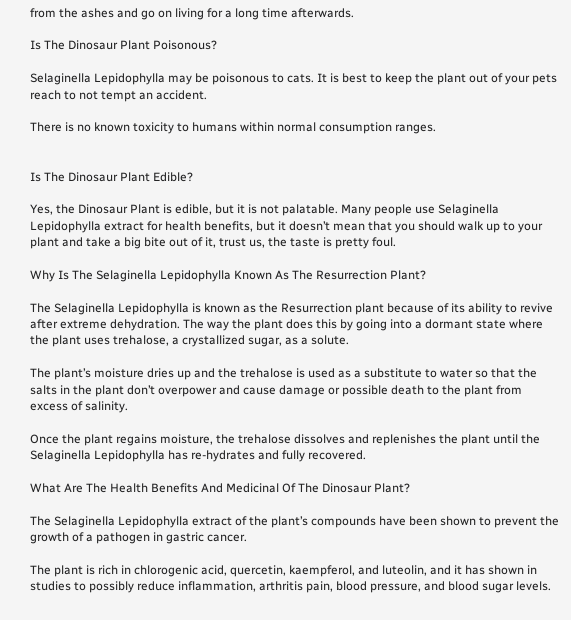from the ashes and go on living for a long time afterwards.

Is The Dinosaur Plant Poisonous?

Selaginella Lepidophylla may be poisonous to cats. It is best to keep the plant out of your pets reach to not tempt an accident.

There is no known toxicity to humans within normal consumption ranges.


Is The Dinosaur Plant Edible?

Yes, the Dinosaur Plant is edible, but it is not palatable. Many people use Selaginella Lepidophylla extract for health benefits, but it doesn’t mean that you should walk up to your plant and take a big bite out of it, trust us, the taste is pretty foul.

Why Is The Selaginella Lepidophylla Known As The Resurrection Plant?

The Selaginella Lepidophylla is known as the Resurrection plant because of its ability to revive after extreme dehydration. The way the plant does this by going into a dormant state where the plant uses trehalose, a crystallized sugar, as a solute.

The plant’s moisture dries up and the trehalose is used as a substitute to water so that the salts in the plant don’t overpower and cause damage or possible death to the plant from excess of salinity.

Once the plant regains moisture, the trehalose dissolves and replenishes the plant until the Selaginella Lepidophylla has re-hydrates and fully recovered.

What Are The Health Benefits And Medicinal Of The Dinosaur Plant?

The Selaginella Lepidophylla extract of the plant’s compounds have been shown to prevent the growth of a pathogen in gastric cancer.

The plant is rich in chlorogenic acid, quercetin, kaempferol, and luteolin, and it has shown in studies to possibly reduce inflammation, arthritis pain, blood pressure, and blood sugar levels.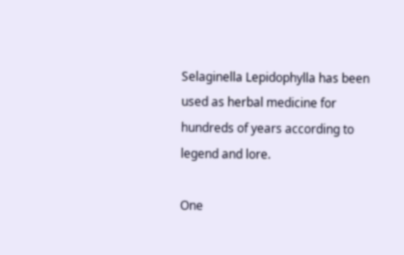Selaginella Lepidophylla has been used as herbal medicine for hundreds of years according to legend and lore.

One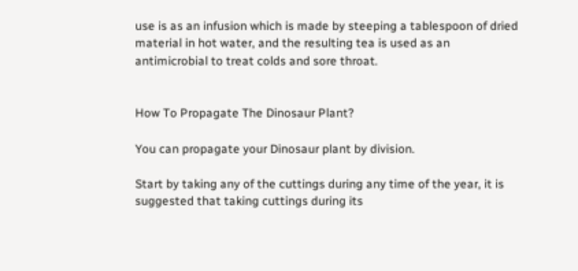use is as an infusion which is made by steeping a tablespoon of dried material in hot water, and the resulting tea is used as an antimicrobial to treat colds and sore throat.


How To Propagate The Dinosaur Plant?

You can propagate your Dinosaur plant by division.

Start by taking any of the cuttings during any time of the year, it is suggested that taking cuttings during its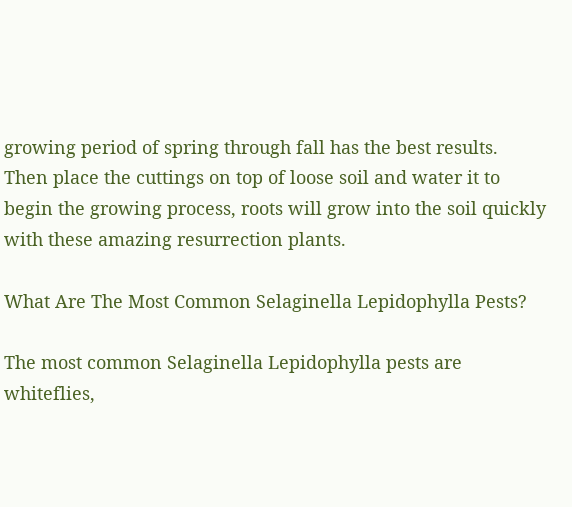growing period of spring through fall has the best results. Then place the cuttings on top of loose soil and water it to begin the growing process, roots will grow into the soil quickly with these amazing resurrection plants.

What Are The Most Common Selaginella Lepidophylla Pests?

The most common Selaginella Lepidophylla pests are whiteflies,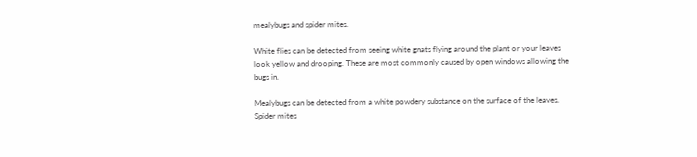mealybugs and spider mites.

White flies can be detected from seeing white gnats flying around the plant or your leaves look yellow and drooping. These are most commonly caused by open windows allowing the bugs in.

Mealybugs can be detected from a white powdery substance on the surface of the leaves. Spider mites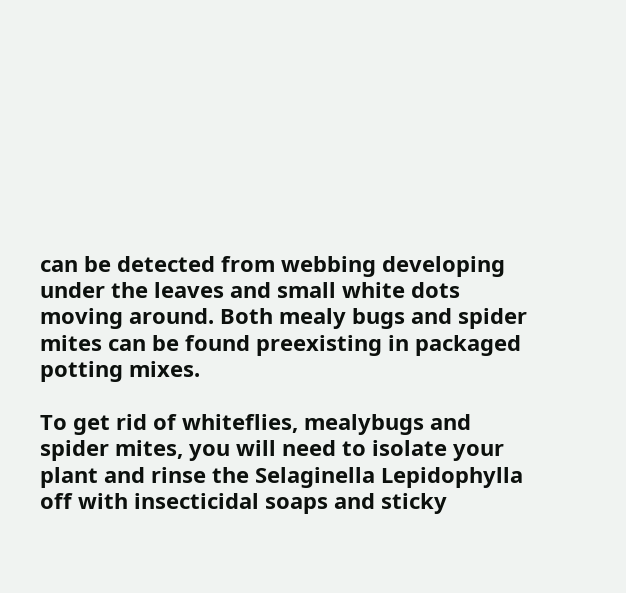can be detected from webbing developing under the leaves and small white dots moving around. Both mealy bugs and spider mites can be found preexisting in packaged potting mixes.

To get rid of whiteflies, mealybugs and spider mites, you will need to isolate your plant and rinse the Selaginella Lepidophylla off with insecticidal soaps and sticky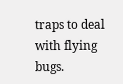traps to deal with flying bugs.